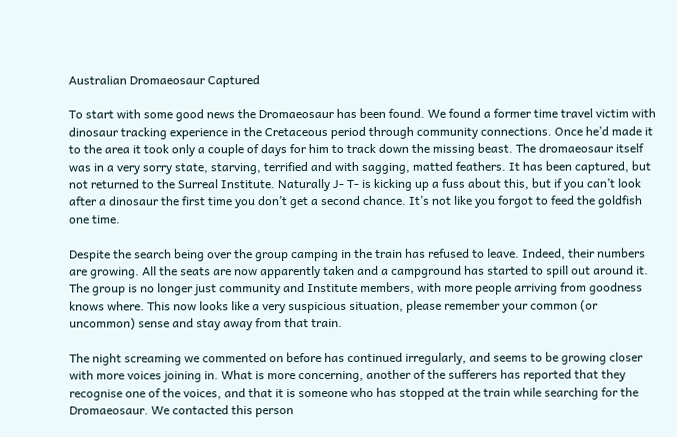Australian Dromaeosaur Captured

To start with some good news the Dromaeosaur has been found. We found a former time travel victim with dinosaur tracking experience in the Cretaceous period through community connections. Once he’d made it to the area it took only a couple of days for him to track down the missing beast. The dromaeosaur itself was in a very sorry state, starving, terrified and with sagging, matted feathers. It has been captured, but not returned to the Surreal Institute. Naturally J- T- is kicking up a fuss about this, but if you can’t look after a dinosaur the first time you don’t get a second chance. It’s not like you forgot to feed the goldfish one time.

Despite the search being over the group camping in the train has refused to leave. Indeed, their numbers are growing. All the seats are now apparently taken and a campground has started to spill out around it. The group is no longer just community and Institute members, with more people arriving from goodness knows where. This now looks like a very suspicious situation, please remember your common (or uncommon) sense and stay away from that train.

The night screaming we commented on before has continued irregularly, and seems to be growing closer with more voices joining in. What is more concerning, another of the sufferers has reported that they recognise one of the voices, and that it is someone who has stopped at the train while searching for the Dromaeosaur. We contacted this person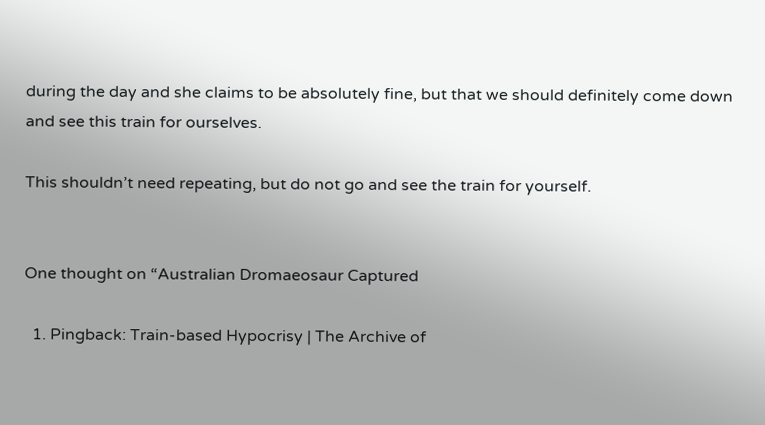during the day and she claims to be absolutely fine, but that we should definitely come down and see this train for ourselves.

This shouldn’t need repeating, but do not go and see the train for yourself.


One thought on “Australian Dromaeosaur Captured

  1. Pingback: Train-based Hypocrisy | The Archive of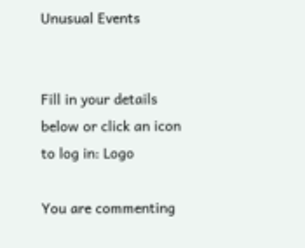Unusual Events


Fill in your details below or click an icon to log in: Logo

You are commenting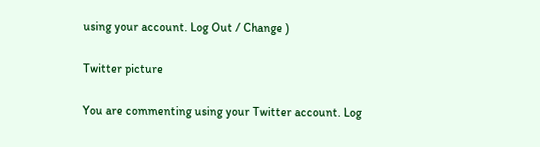using your account. Log Out / Change )

Twitter picture

You are commenting using your Twitter account. Log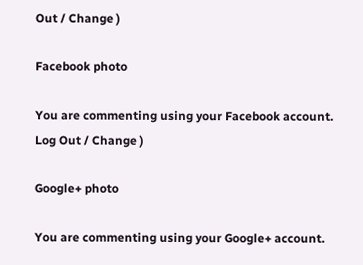Out / Change )

Facebook photo

You are commenting using your Facebook account. Log Out / Change )

Google+ photo

You are commenting using your Google+ account.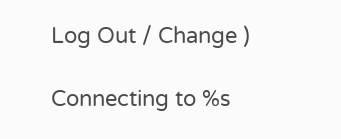Log Out / Change )

Connecting to %s